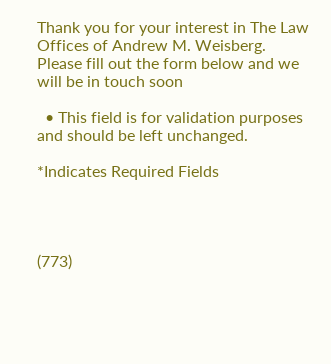Thank you for your interest in The Law Offices of Andrew M. Weisberg. Please fill out the form below and we will be in touch soon

  • This field is for validation purposes and should be left unchanged.

*Indicates Required Fields




(773)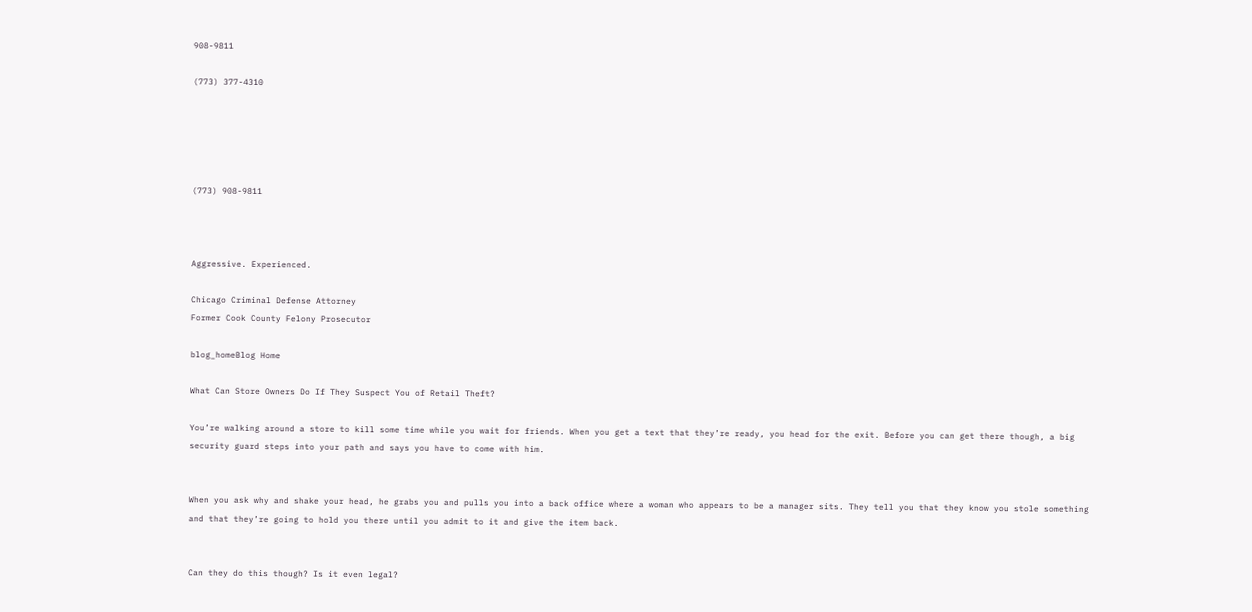908-9811

(773) 377-4310





(773) 908-9811



Aggressive. Experienced.

Chicago Criminal Defense Attorney
Former Cook County Felony Prosecutor

blog_homeBlog Home

What Can Store Owners Do If They Suspect You of Retail Theft?

You’re walking around a store to kill some time while you wait for friends. When you get a text that they’re ready, you head for the exit. Before you can get there though, a big security guard steps into your path and says you have to come with him.


When you ask why and shake your head, he grabs you and pulls you into a back office where a woman who appears to be a manager sits. They tell you that they know you stole something and that they’re going to hold you there until you admit to it and give the item back.


Can they do this though? Is it even legal?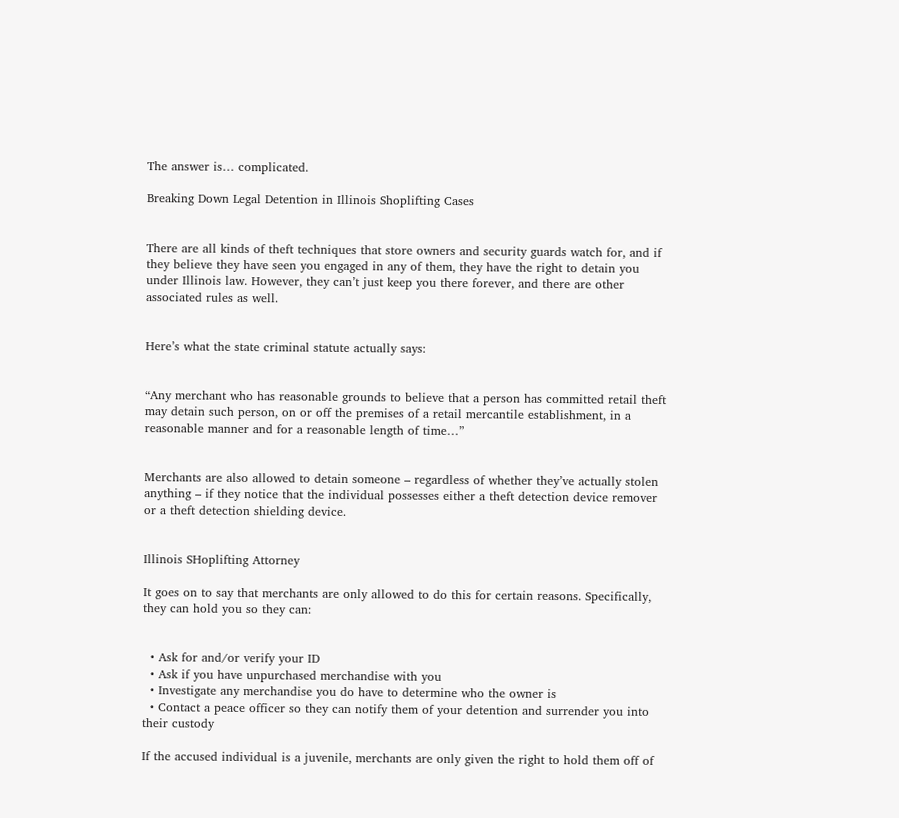The answer is… complicated.

Breaking Down Legal Detention in Illinois Shoplifting Cases


There are all kinds of theft techniques that store owners and security guards watch for, and if they believe they have seen you engaged in any of them, they have the right to detain you under Illinois law. However, they can’t just keep you there forever, and there are other associated rules as well.


Here’s what the state criminal statute actually says:


“Any merchant who has reasonable grounds to believe that a person has committed retail theft may detain such person, on or off the premises of a retail mercantile establishment, in a reasonable manner and for a reasonable length of time…”


Merchants are also allowed to detain someone – regardless of whether they’ve actually stolen anything – if they notice that the individual possesses either a theft detection device remover or a theft detection shielding device.


Illinois SHoplifting Attorney

It goes on to say that merchants are only allowed to do this for certain reasons. Specifically, they can hold you so they can:


  • Ask for and/or verify your ID
  • Ask if you have unpurchased merchandise with you
  • Investigate any merchandise you do have to determine who the owner is
  • Contact a peace officer so they can notify them of your detention and surrender you into their custody

If the accused individual is a juvenile, merchants are only given the right to hold them off of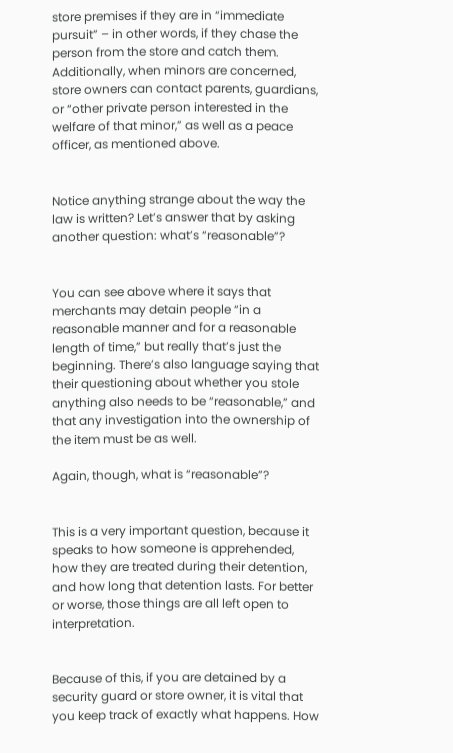store premises if they are in “immediate pursuit” – in other words, if they chase the person from the store and catch them. Additionally, when minors are concerned, store owners can contact parents, guardians, or “other private person interested in the welfare of that minor,” as well as a peace officer, as mentioned above.


Notice anything strange about the way the law is written? Let’s answer that by asking another question: what’s “reasonable”?


You can see above where it says that merchants may detain people “in a reasonable manner and for a reasonable length of time,” but really that’s just the beginning. There’s also language saying that their questioning about whether you stole anything also needs to be “reasonable,” and that any investigation into the ownership of the item must be as well.

Again, though, what is “reasonable”?


This is a very important question, because it speaks to how someone is apprehended, how they are treated during their detention, and how long that detention lasts. For better or worse, those things are all left open to interpretation.


Because of this, if you are detained by a security guard or store owner, it is vital that you keep track of exactly what happens. How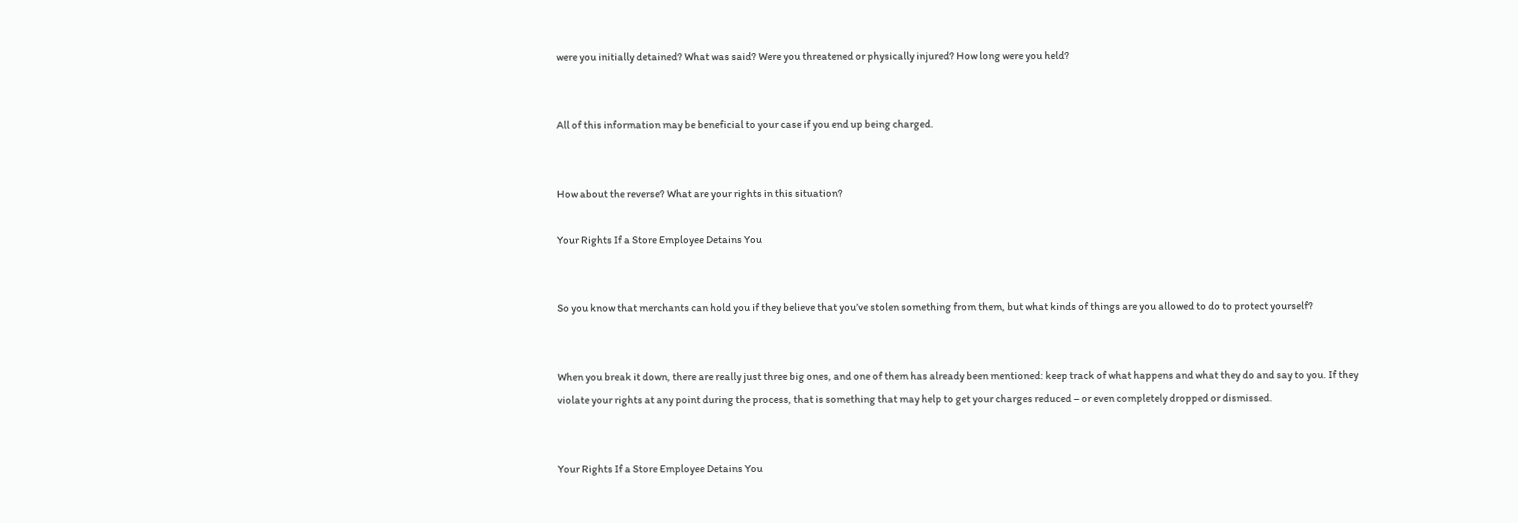were you initially detained? What was said? Were you threatened or physically injured? How long were you held?


All of this information may be beneficial to your case if you end up being charged.


How about the reverse? What are your rights in this situation?

Your Rights If a Store Employee Detains You


So you know that merchants can hold you if they believe that you’ve stolen something from them, but what kinds of things are you allowed to do to protect yourself?


When you break it down, there are really just three big ones, and one of them has already been mentioned: keep track of what happens and what they do and say to you. If they violate your rights at any point during the process, that is something that may help to get your charges reduced – or even completely dropped or dismissed.


Your Rights If a Store Employee Detains You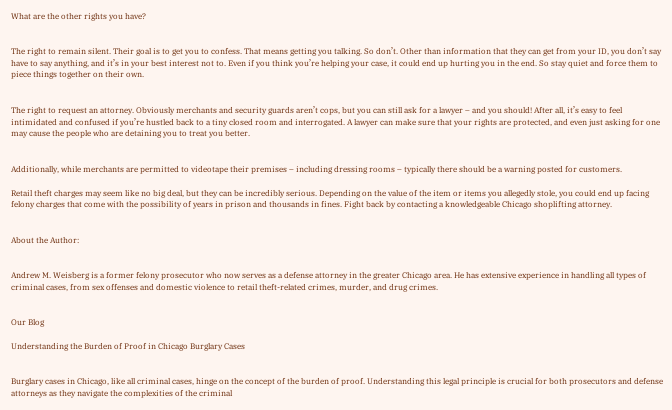What are the other rights you have?


The right to remain silent. Their goal is to get you to confess. That means getting you talking. So don’t. Other than information that they can get from your ID, you don’t say have to say anything, and it’s in your best interest not to. Even if you think you’re helping your case, it could end up hurting you in the end. So stay quiet and force them to piece things together on their own.


The right to request an attorney. Obviously merchants and security guards aren’t cops, but you can still ask for a lawyer – and you should! After all, it’s easy to feel intimidated and confused if you’re hustled back to a tiny closed room and interrogated. A lawyer can make sure that your rights are protected, and even just asking for one may cause the people who are detaining you to treat you better.


Additionally, while merchants are permitted to videotape their premises – including dressing rooms – typically there should be a warning posted for customers.

Retail theft charges may seem like no big deal, but they can be incredibly serious. Depending on the value of the item or items you allegedly stole, you could end up facing felony charges that come with the possibility of years in prison and thousands in fines. Fight back by contacting a knowledgeable Chicago shoplifting attorney.


About the Author:


Andrew M. Weisberg is a former felony prosecutor who now serves as a defense attorney in the greater Chicago area. He has extensive experience in handling all types of criminal cases, from sex offenses and domestic violence to retail theft-related crimes, murder, and drug crimes.


Our Blog

Understanding the Burden of Proof in Chicago Burglary Cases


Burglary cases in Chicago, like all criminal cases, hinge on the concept of the burden of proof. Understanding this legal principle is crucial for both prosecutors and defense attorneys as they navigate the complexities of the criminal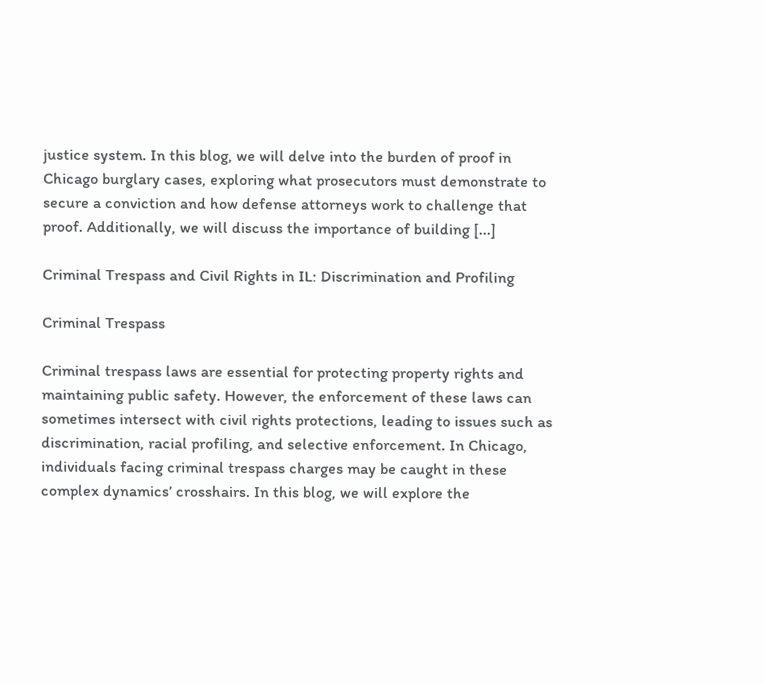justice system. In this blog, we will delve into the burden of proof in Chicago burglary cases, exploring what prosecutors must demonstrate to secure a conviction and how defense attorneys work to challenge that proof. Additionally, we will discuss the importance of building [...]

Criminal Trespass and Civil Rights in IL: Discrimination and Profiling

Criminal Trespass

Criminal trespass laws are essential for protecting property rights and maintaining public safety. However, the enforcement of these laws can sometimes intersect with civil rights protections, leading to issues such as discrimination, racial profiling, and selective enforcement. In Chicago, individuals facing criminal trespass charges may be caught in these complex dynamics’ crosshairs. In this blog, we will explore the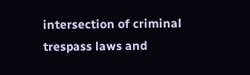intersection of criminal trespass laws and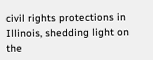civil rights protections in Illinois, shedding light on the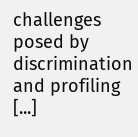challenges posed by discrimination and profiling [...]